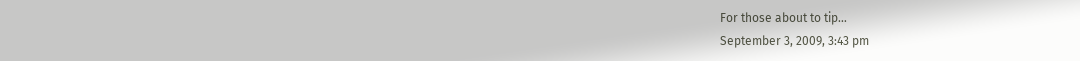For those about to tip…
September 3, 2009, 3:43 pm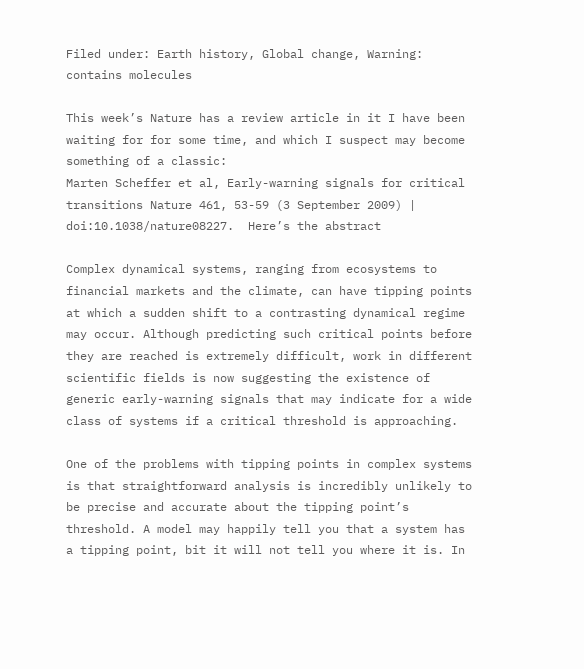Filed under: Earth history, Global change, Warning: contains molecules

This week’s Nature has a review article in it I have been waiting for for some time, and which I suspect may become something of a classic:
Marten Scheffer et al, Early-warning signals for critical transitions Nature 461, 53-59 (3 September 2009) | doi:10.1038/nature08227.  Here’s the abstract

Complex dynamical systems, ranging from ecosystems to financial markets and the climate, can have tipping points at which a sudden shift to a contrasting dynamical regime may occur. Although predicting such critical points before they are reached is extremely difficult, work in different scientific fields is now suggesting the existence of generic early-warning signals that may indicate for a wide class of systems if a critical threshold is approaching.

One of the problems with tipping points in complex systems is that straightforward analysis is incredibly unlikely to be precise and accurate about the tipping point’s threshold. A model may happily tell you that a system has a tipping point, bit it will not tell you where it is. In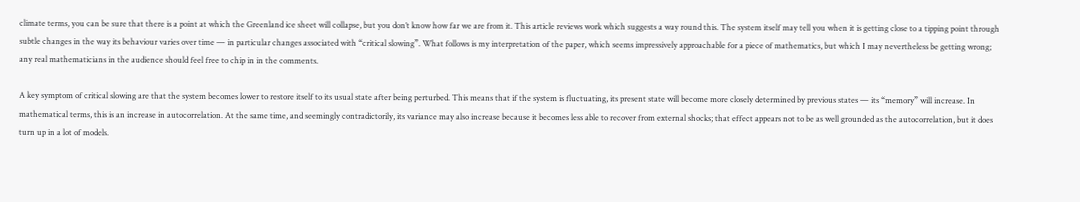climate terms, you can be sure that there is a point at which the Greenland ice sheet will collapse, but you don’t know how far we are from it. This article reviews work which suggests a way round this. The system itself may tell you when it is getting close to a tipping point through subtle changes in the way its behaviour varies over time — in particular changes associated with “critical slowing”. What follows is my interpretation of the paper, which seems impressively approachable for a piece of mathematics, but which I may nevertheless be getting wrong; any real mathematicians in the audience should feel free to chip in in the comments.

A key symptom of critical slowing are that the system becomes lower to restore itself to its usual state after being perturbed. This means that if the system is fluctuating, its present state will become more closely determined by previous states — its “memory” will increase. In mathematical terms, this is an increase in autocorrelation. At the same time, and seemingly contradictorily, its variance may also increase because it becomes less able to recover from external shocks; that effect appears not to be as well grounded as the autocorrelation, but it does turn up in a lot of models.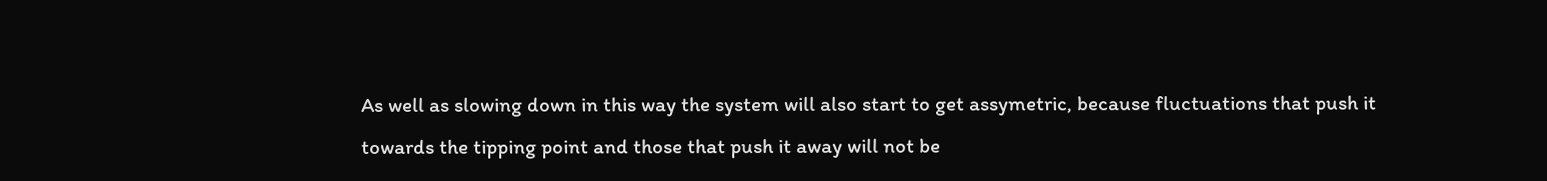As well as slowing down in this way the system will also start to get assymetric, because fluctuations that push it towards the tipping point and those that push it away will not be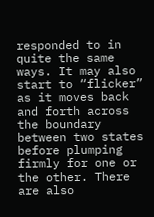responded to in quite the same ways. It may also start to “flicker” as it moves back and forth across the boundary between two states before plumping firmly for one or the other. There are also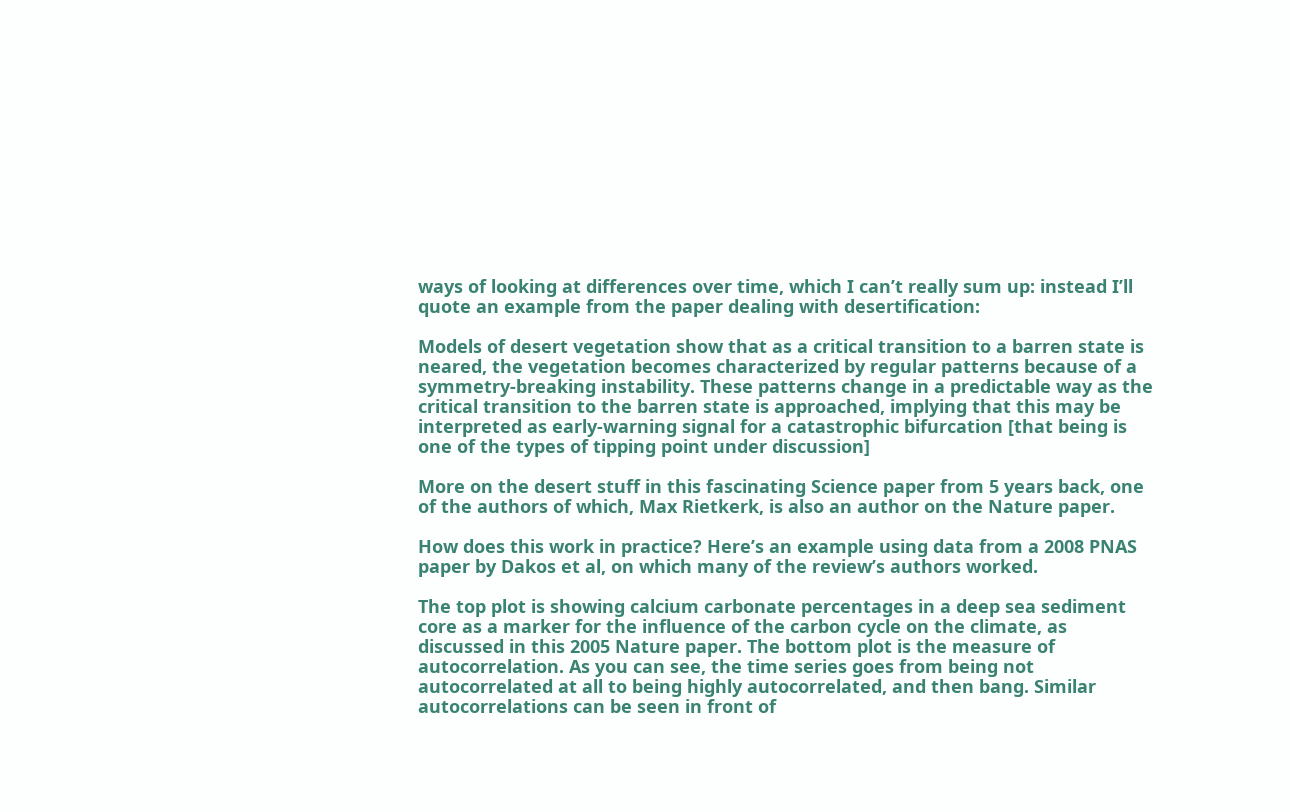ways of looking at differences over time, which I can’t really sum up: instead I’ll quote an example from the paper dealing with desertification:

Models of desert vegetation show that as a critical transition to a barren state is neared, the vegetation becomes characterized by regular patterns because of a symmetry-breaking instability. These patterns change in a predictable way as the critical transition to the barren state is approached, implying that this may be interpreted as early-warning signal for a catastrophic bifurcation [that being is one of the types of tipping point under discussion]

More on the desert stuff in this fascinating Science paper from 5 years back, one of the authors of which, Max Rietkerk, is also an author on the Nature paper.

How does this work in practice? Here’s an example using data from a 2008 PNAS paper by Dakos et al, on which many of the review’s authors worked.

The top plot is showing calcium carbonate percentages in a deep sea sediment core as a marker for the influence of the carbon cycle on the climate, as discussed in this 2005 Nature paper. The bottom plot is the measure of autocorrelation. As you can see, the time series goes from being not autocorrelated at all to being highly autocorrelated, and then bang. Similar autocorrelations can be seen in front of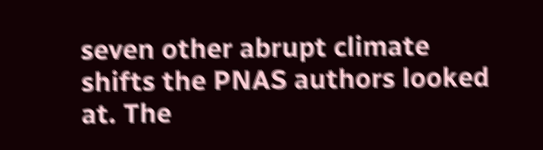seven other abrupt climate shifts the PNAS authors looked at. The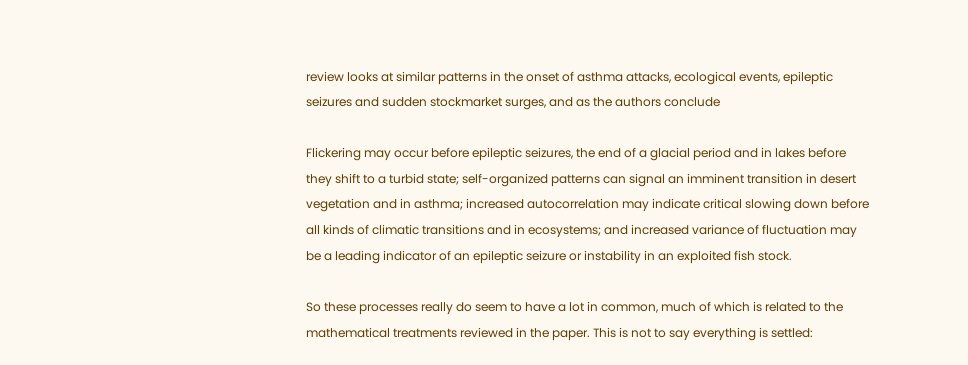review looks at similar patterns in the onset of asthma attacks, ecological events, epileptic seizures and sudden stockmarket surges, and as the authors conclude

Flickering may occur before epileptic seizures, the end of a glacial period and in lakes before they shift to a turbid state; self-organized patterns can signal an imminent transition in desert vegetation and in asthma; increased autocorrelation may indicate critical slowing down before all kinds of climatic transitions and in ecosystems; and increased variance of fluctuation may be a leading indicator of an epileptic seizure or instability in an exploited fish stock.

So these processes really do seem to have a lot in common, much of which is related to the mathematical treatments reviewed in the paper. This is not to say everything is settled: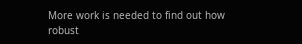More work is needed to find out how robust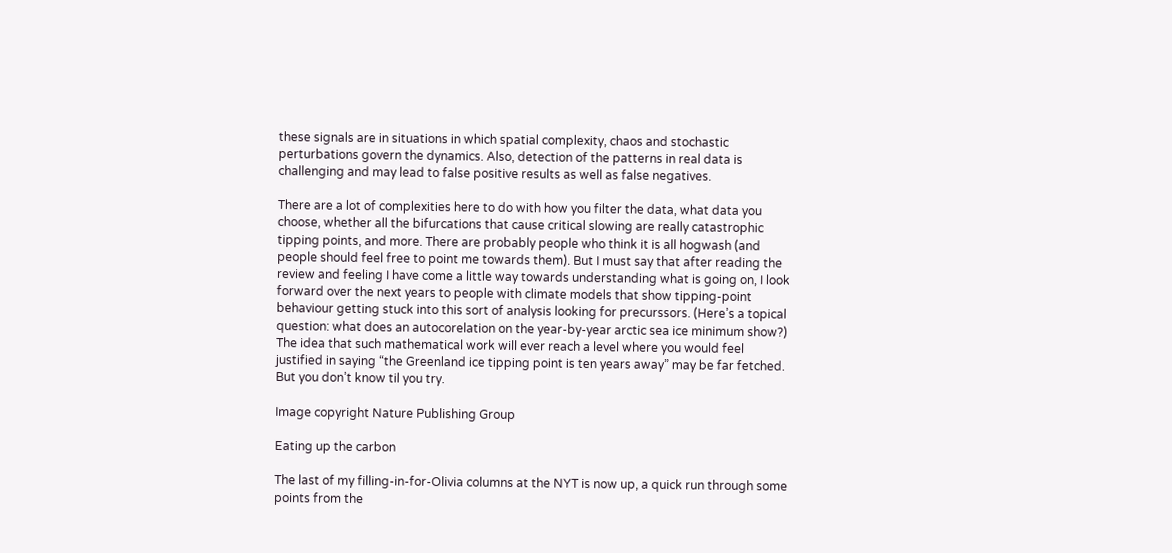these signals are in situations in which spatial complexity, chaos and stochastic perturbations govern the dynamics. Also, detection of the patterns in real data is challenging and may lead to false positive results as well as false negatives.

There are a lot of complexities here to do with how you filter the data, what data you choose, whether all the bifurcations that cause critical slowing are really catastrophic tipping points, and more. There are probably people who think it is all hogwash (and people should feel free to point me towards them). But I must say that after reading the review and feeling I have come a little way towards understanding what is going on, I look forward over the next years to people with climate models that show tipping-point behaviour getting stuck into this sort of analysis looking for precurssors. (Here’s a topical question: what does an autocorelation on the year-by-year arctic sea ice minimum show?)  The idea that such mathematical work will ever reach a level where you would feel justified in saying “the Greenland ice tipping point is ten years away” may be far fetched. But you don’t know til you try.

Image copyright Nature Publishing Group

Eating up the carbon

The last of my filling-in-for-Olivia columns at the NYT is now up, a quick run through some points from the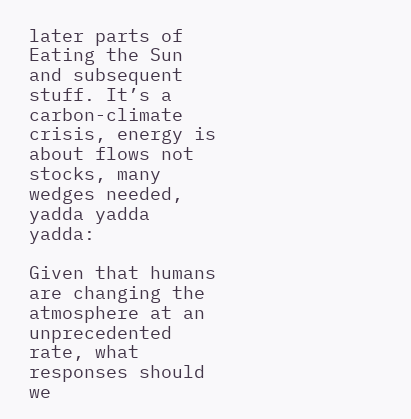later parts of Eating the Sun and subsequent stuff. It’s a carbon-climate crisis, energy is about flows not stocks, many wedges needed, yadda yadda yadda:

Given that humans are changing the atmosphere at an unprecedented rate, what responses should we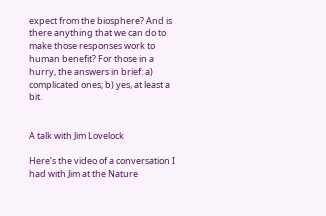expect from the biosphere? And is there anything that we can do to make those responses work to human benefit? For those in a hurry, the answers in brief: a) complicated ones; b) yes, at least a bit.


A talk with Jim Lovelock

Here’s the video of a conversation I had with Jim at the Nature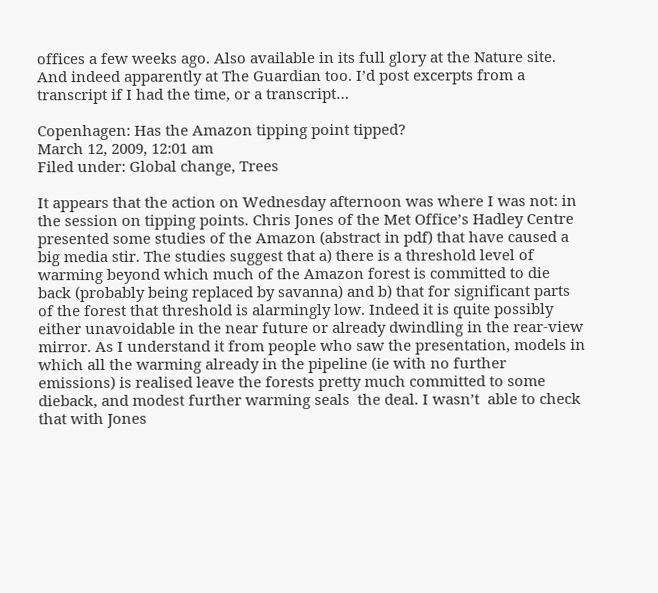offices a few weeks ago. Also available in its full glory at the Nature site. And indeed apparently at The Guardian too. I’d post excerpts from a transcript if I had the time, or a transcript…

Copenhagen: Has the Amazon tipping point tipped?
March 12, 2009, 12:01 am
Filed under: Global change, Trees

It appears that the action on Wednesday afternoon was where I was not: in the session on tipping points. Chris Jones of the Met Office’s Hadley Centre presented some studies of the Amazon (abstract in pdf) that have caused a big media stir. The studies suggest that a) there is a threshold level of warming beyond which much of the Amazon forest is committed to die back (probably being replaced by savanna) and b) that for significant parts of the forest that threshold is alarmingly low. Indeed it is quite possibly either unavoidable in the near future or already dwindling in the rear-view mirror. As I understand it from people who saw the presentation, models in which all the warming already in the pipeline (ie with no further emissions) is realised leave the forests pretty much committed to some dieback, and modest further warming seals  the deal. I wasn’t  able to check that with Jones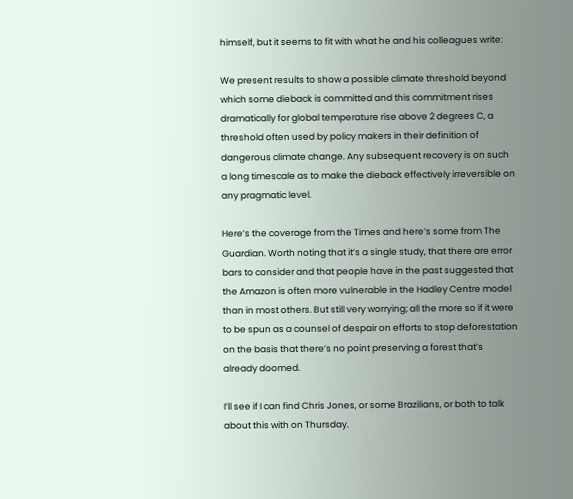himself, but it seems to fit with what he and his colleagues write:

We present results to show a possible climate threshold beyond which some dieback is committed and this commitment rises dramatically for global temperature rise above 2 degrees C, a threshold often used by policy makers in their definition of dangerous climate change. Any subsequent recovery is on such a long timescale as to make the dieback effectively irreversible on any pragmatic level.

Here’s the coverage from the Times and here’s some from The Guardian. Worth noting that it’s a single study, that there are error bars to consider and that people have in the past suggested that the Amazon is often more vulnerable in the Hadley Centre model than in most others. But still very worrying; all the more so if it were to be spun as a counsel of despair on efforts to stop deforestation on the basis that there’s no point preserving a forest that’s already doomed.

I’ll see if I can find Chris Jones, or some Brazilians, or both to talk about this with on Thursday.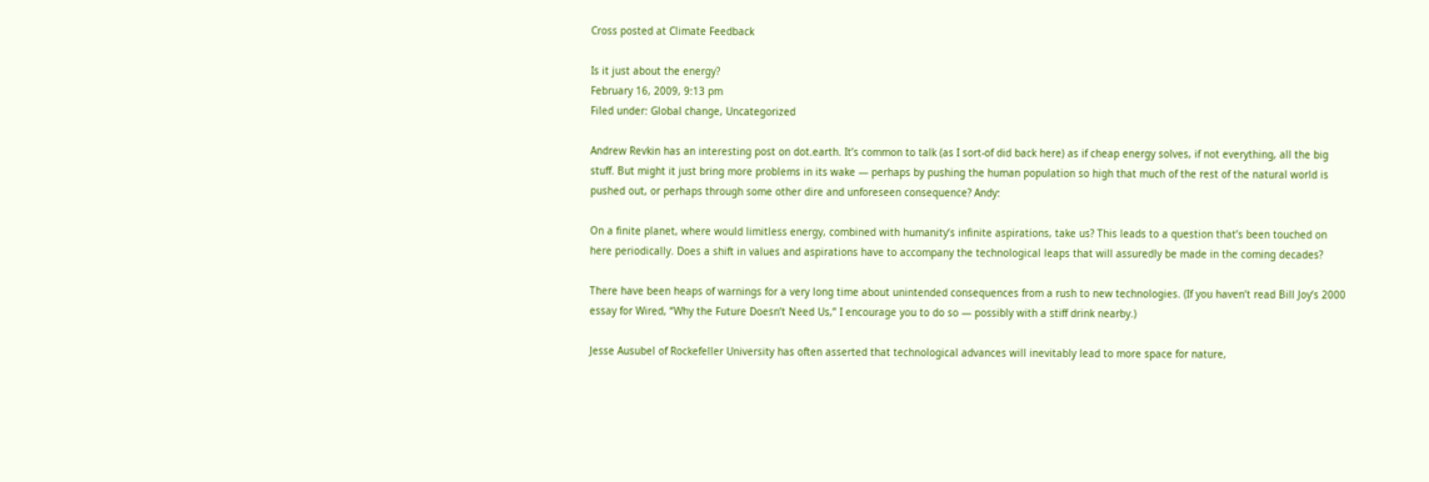Cross posted at Climate Feedback

Is it just about the energy?
February 16, 2009, 9:13 pm
Filed under: Global change, Uncategorized

Andrew Revkin has an interesting post on dot.earth. It’s common to talk (as I sort-of did back here) as if cheap energy solves, if not everything, all the big stuff. But might it just bring more problems in its wake — perhaps by pushing the human population so high that much of the rest of the natural world is pushed out, or perhaps through some other dire and unforeseen consequence? Andy:

On a finite planet, where would limitless energy, combined with humanity’s infinite aspirations, take us? This leads to a question that’s been touched on here periodically. Does a shift in values and aspirations have to accompany the technological leaps that will assuredly be made in the coming decades?

There have been heaps of warnings for a very long time about unintended consequences from a rush to new technologies. (If you haven’t read Bill Joy’s 2000 essay for Wired, “Why the Future Doesn’t Need Us,” I encourage you to do so — possibly with a stiff drink nearby.)

Jesse Ausubel of Rockefeller University has often asserted that technological advances will inevitably lead to more space for nature,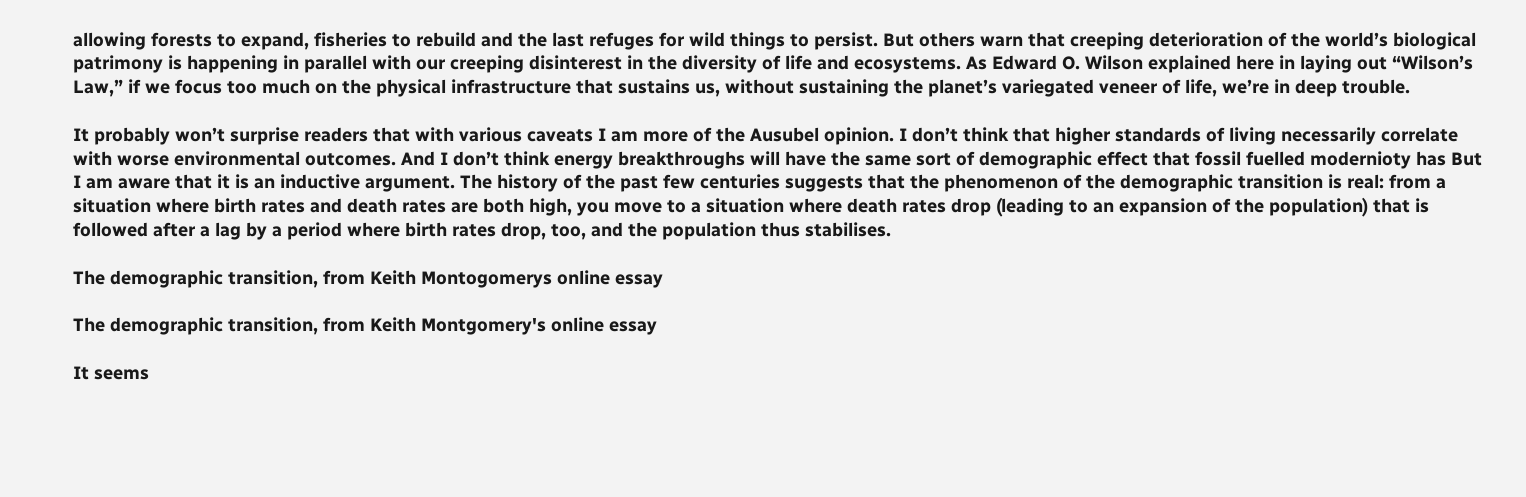allowing forests to expand, fisheries to rebuild and the last refuges for wild things to persist. But others warn that creeping deterioration of the world’s biological patrimony is happening in parallel with our creeping disinterest in the diversity of life and ecosystems. As Edward O. Wilson explained here in laying out “Wilson’s Law,” if we focus too much on the physical infrastructure that sustains us, without sustaining the planet’s variegated veneer of life, we’re in deep trouble.

It probably won’t surprise readers that with various caveats I am more of the Ausubel opinion. I don’t think that higher standards of living necessarily correlate with worse environmental outcomes. And I don’t think energy breakthroughs will have the same sort of demographic effect that fossil fuelled modernioty has But I am aware that it is an inductive argument. The history of the past few centuries suggests that the phenomenon of the demographic transition is real: from a situation where birth rates and death rates are both high, you move to a situation where death rates drop (leading to an expansion of the population) that is followed after a lag by a period where birth rates drop, too, and the population thus stabilises.

The demographic transition, from Keith Montogomerys online essay

The demographic transition, from Keith Montgomery's online essay

It seems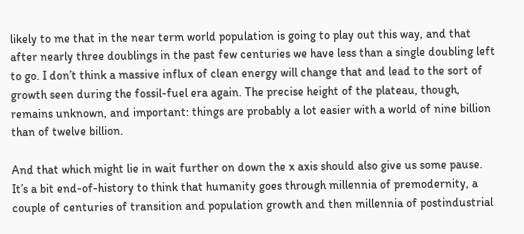likely to me that in the near term world population is going to play out this way, and that after nearly three doublings in the past few centuries we have less than a single doubling left to go. I don’t think a massive influx of clean energy will change that and lead to the sort of growth seen during the fossil-fuel era again. The precise height of the plateau, though, remains unknown, and important: things are probably a lot easier with a world of nine billion than of twelve billion.

And that which might lie in wait further on down the x axis should also give us some pause. It’s a bit end-of-history to think that humanity goes through millennia of premodernity, a couple of centuries of transition and population growth and then millennia of postindustrial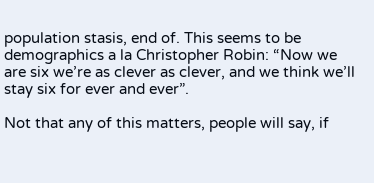population stasis, end of. This seems to be demographics a la Christopher Robin: “Now we are six we’re as clever as clever, and we think we’ll stay six for ever and ever”.

Not that any of this matters, people will say, if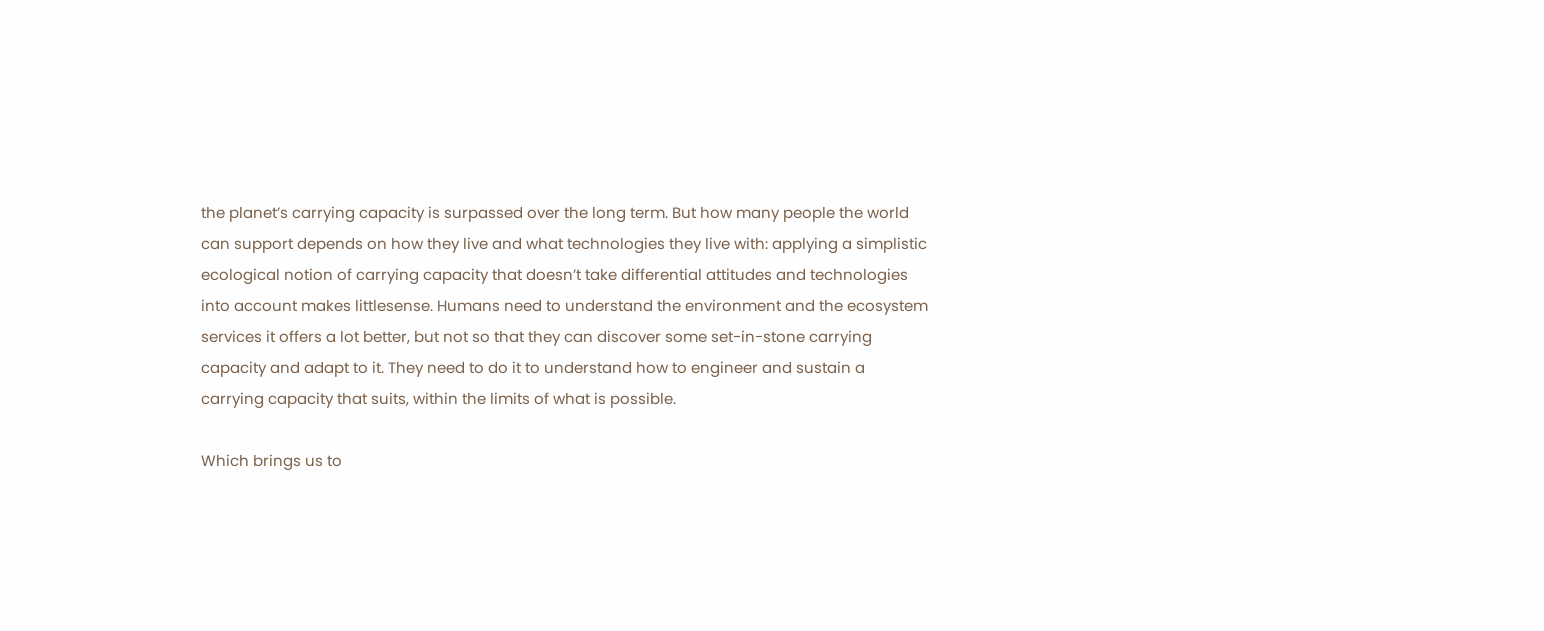the planet’s carrying capacity is surpassed over the long term. But how many people the world can support depends on how they live and what technologies they live with: applying a simplistic ecological notion of carrying capacity that doesn’t take differential attitudes and technologies into account makes littlesense. Humans need to understand the environment and the ecosystem services it offers a lot better, but not so that they can discover some set-in-stone carrying capacity and adapt to it. They need to do it to understand how to engineer and sustain a carrying capacity that suits, within the limits of what is possible.

Which brings us to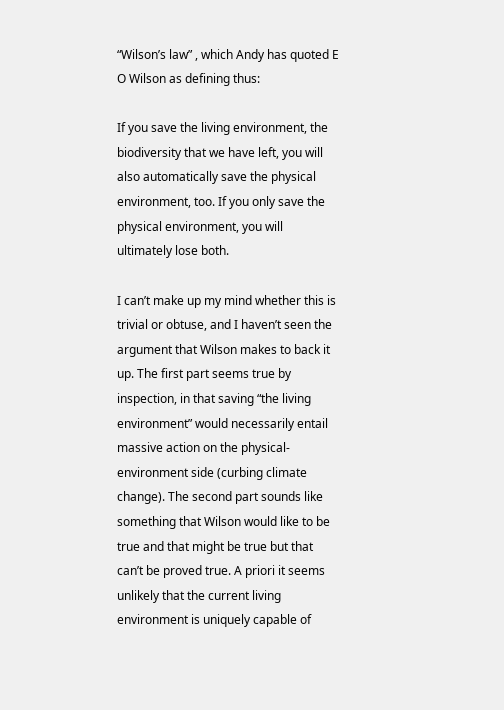“Wilson’s law” , which Andy has quoted E O Wilson as defining thus:

If you save the living environment, the biodiversity that we have left, you will also automatically save the physical environment, too. If you only save the physical environment, you will ultimately lose both.

I can’t make up my mind whether this is trivial or obtuse, and I haven’t seen the argument that Wilson makes to back it up. The first part seems true by inspection, in that saving “the living environment” would necessarily entail massive action on the physical-environment side (curbing climate change). The second part sounds like something that Wilson would like to be true and that might be true but that can’t be proved true. A priori it seems unlikely that the current living environment is uniquely capable of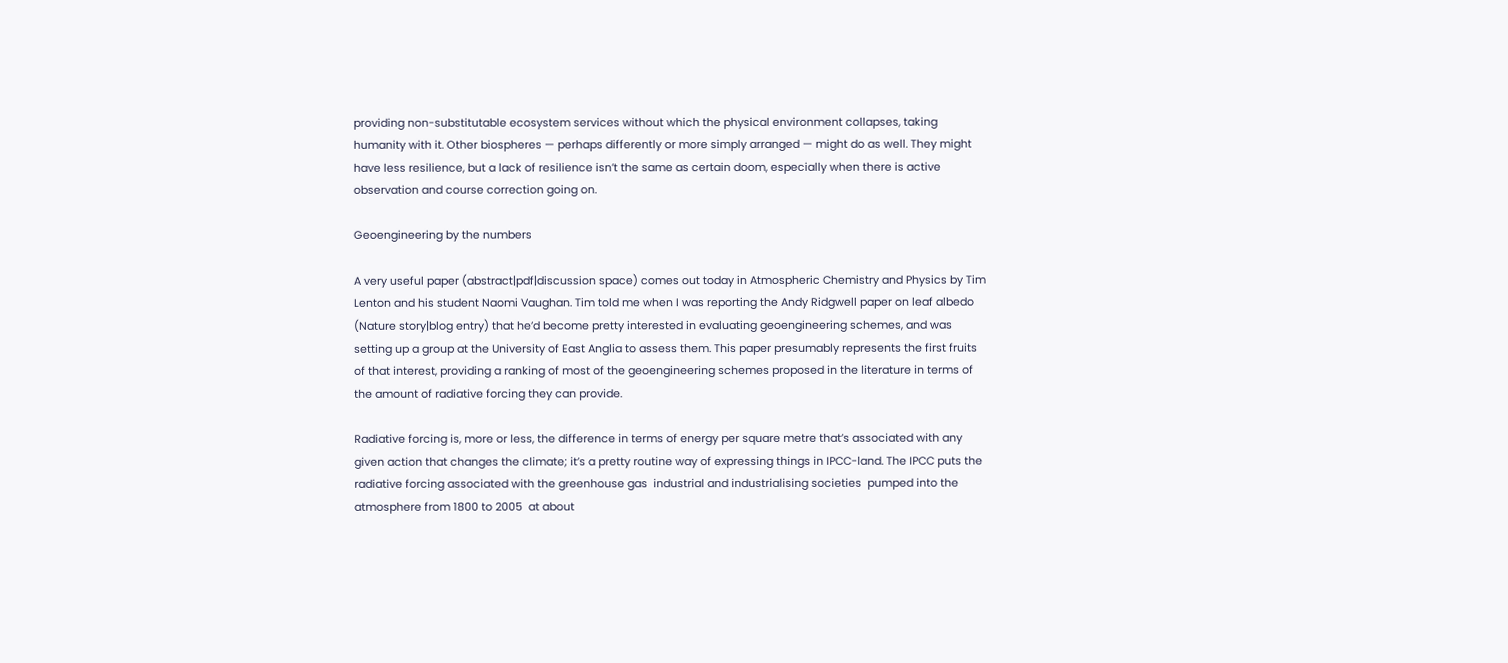providing non-substitutable ecosystem services without which the physical environment collapses, taking humanity with it. Other biospheres — perhaps differently or more simply arranged — might do as well. They might have less resilience, but a lack of resilience isn’t the same as certain doom, especially when there is active observation and course correction going on.

Geoengineering by the numbers

A very useful paper (abstract|pdf|discussion space) comes out today in Atmospheric Chemistry and Physics by Tim Lenton and his student Naomi Vaughan. Tim told me when I was reporting the Andy Ridgwell paper on leaf albedo (Nature story|blog entry) that he’d become pretty interested in evaluating geoengineering schemes, and was setting up a group at the University of East Anglia to assess them. This paper presumably represents the first fruits of that interest, providing a ranking of most of the geoengineering schemes proposed in the literature in terms of the amount of radiative forcing they can provide.

Radiative forcing is, more or less, the difference in terms of energy per square metre that’s associated with any given action that changes the climate; it’s a pretty routine way of expressing things in IPCC-land. The IPCC puts the radiative forcing associated with the greenhouse gas  industrial and industrialising societies  pumped into the atmosphere from 1800 to 2005  at about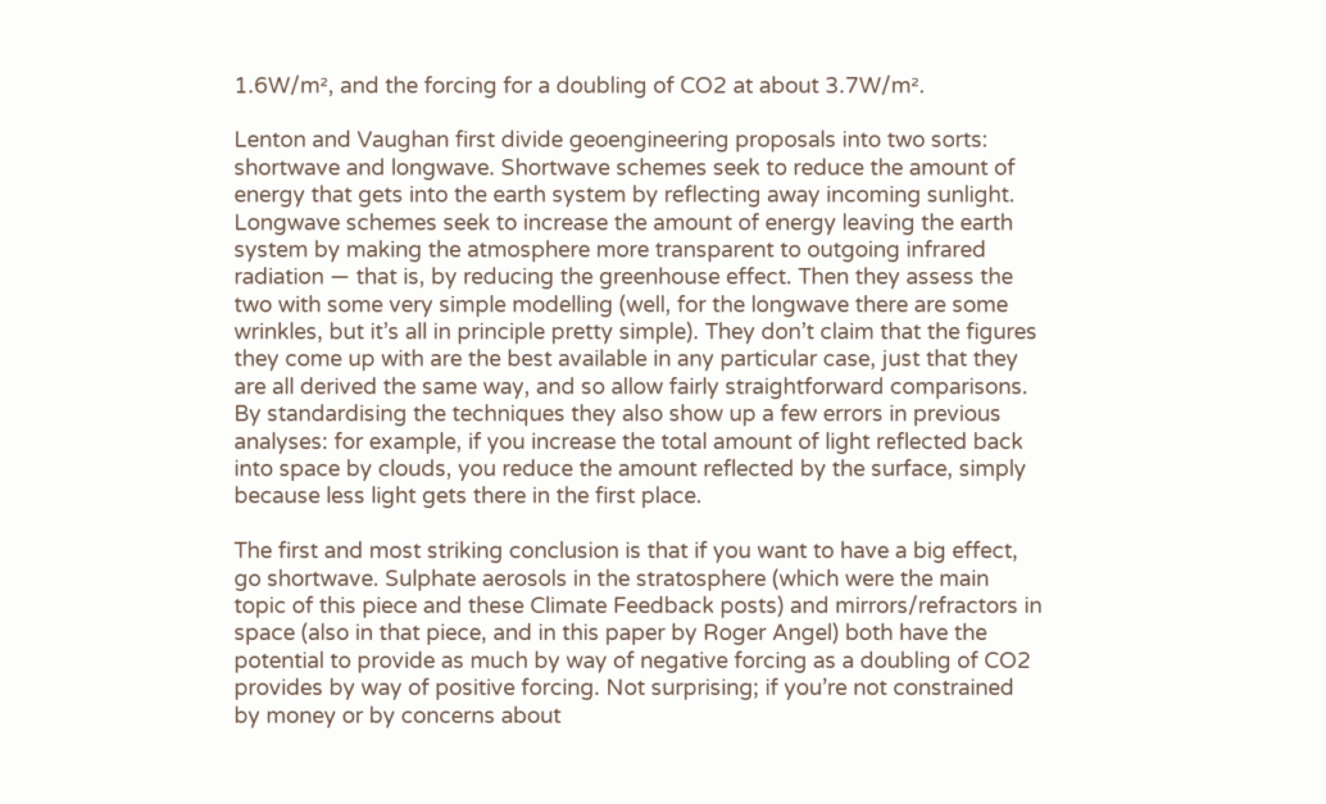1.6W/m², and the forcing for a doubling of CO2 at about 3.7W/m².

Lenton and Vaughan first divide geoengineering proposals into two sorts: shortwave and longwave. Shortwave schemes seek to reduce the amount of energy that gets into the earth system by reflecting away incoming sunlight. Longwave schemes seek to increase the amount of energy leaving the earth system by making the atmosphere more transparent to outgoing infrared radiation — that is, by reducing the greenhouse effect. Then they assess the two with some very simple modelling (well, for the longwave there are some wrinkles, but it’s all in principle pretty simple). They don’t claim that the figures they come up with are the best available in any particular case, just that they are all derived the same way, and so allow fairly straightforward comparisons. By standardising the techniques they also show up a few errors in previous analyses: for example, if you increase the total amount of light reflected back into space by clouds, you reduce the amount reflected by the surface, simply because less light gets there in the first place.

The first and most striking conclusion is that if you want to have a big effect, go shortwave. Sulphate aerosols in the stratosphere (which were the main topic of this piece and these Climate Feedback posts) and mirrors/refractors in space (also in that piece, and in this paper by Roger Angel) both have the potential to provide as much by way of negative forcing as a doubling of CO2 provides by way of positive forcing. Not surprising; if you’re not constrained by money or by concerns about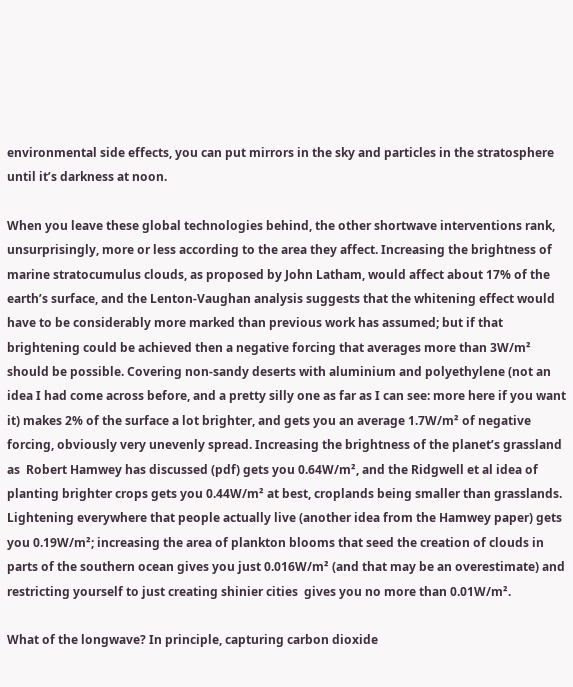environmental side effects, you can put mirrors in the sky and particles in the stratosphere until it’s darkness at noon.

When you leave these global technologies behind, the other shortwave interventions rank, unsurprisingly, more or less according to the area they affect. Increasing the brightness of marine stratocumulus clouds, as proposed by John Latham, would affect about 17% of the earth’s surface, and the Lenton-Vaughan analysis suggests that the whitening effect would have to be considerably more marked than previous work has assumed; but if that brightening could be achieved then a negative forcing that averages more than 3W/m² should be possible. Covering non-sandy deserts with aluminium and polyethylene (not an idea I had come across before, and a pretty silly one as far as I can see: more here if you want it) makes 2% of the surface a lot brighter, and gets you an average 1.7W/m² of negative forcing, obviously very unevenly spread. Increasing the brightness of the planet’s grassland as  Robert Hamwey has discussed (pdf) gets you 0.64W/m², and the Ridgwell et al idea of planting brighter crops gets you 0.44W/m² at best, croplands being smaller than grasslands. Lightening everywhere that people actually live (another idea from the Hamwey paper) gets you 0.19W/m²; increasing the area of plankton blooms that seed the creation of clouds in parts of the southern ocean gives you just 0.016W/m² (and that may be an overestimate) and restricting yourself to just creating shinier cities  gives you no more than 0.01W/m².

What of the longwave? In principle, capturing carbon dioxide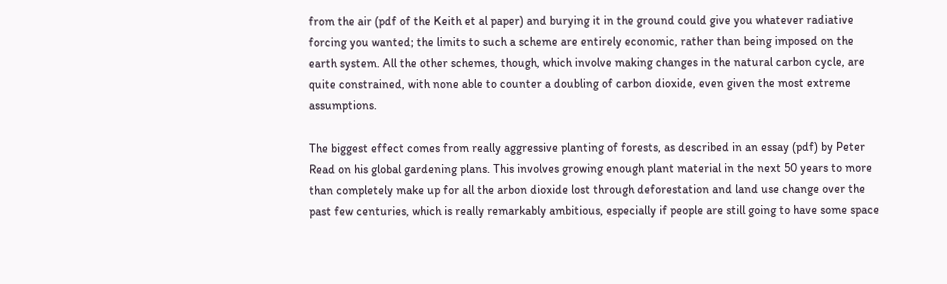from the air (pdf of the Keith et al paper) and burying it in the ground could give you whatever radiative forcing you wanted; the limits to such a scheme are entirely economic, rather than being imposed on the earth system. All the other schemes, though, which involve making changes in the natural carbon cycle, are quite constrained, with none able to counter a doubling of carbon dioxide, even given the most extreme assumptions.

The biggest effect comes from really aggressive planting of forests, as described in an essay (pdf) by Peter Read on his global gardening plans. This involves growing enough plant material in the next 50 years to more than completely make up for all the arbon dioxide lost through deforestation and land use change over the past few centuries, which is really remarkably ambitious, especially if people are still going to have some space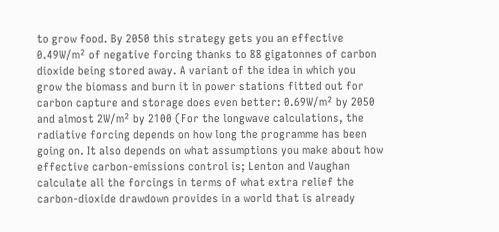to grow food. By 2050 this strategy gets you an effective 0.49W/m² of negative forcing thanks to 88 gigatonnes of carbon dioxide being stored away. A variant of the idea in which you grow the biomass and burn it in power stations fitted out for carbon capture and storage does even better: 0.69W/m² by 2050 and almost 2W/m² by 2100 (For the longwave calculations, the radiative forcing depends on how long the programme has been going on. It also depends on what assumptions you make about how effective carbon-emissions control is; Lenton and Vaughan calculate all the forcings in terms of what extra relief the carbon-dioxide drawdown provides in a world that is already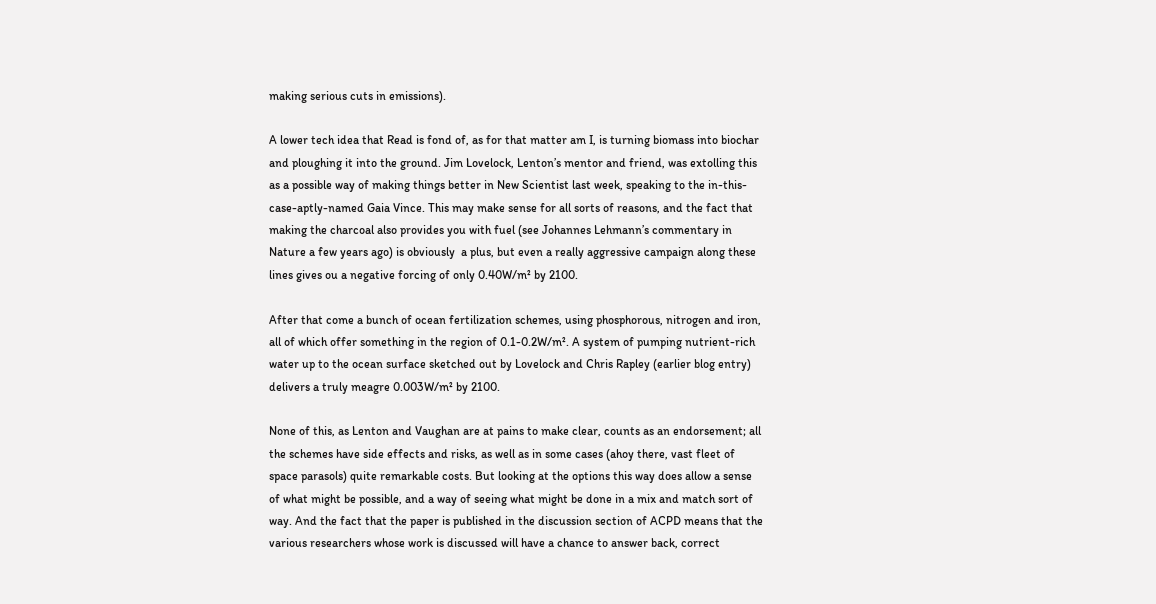making serious cuts in emissions).

A lower tech idea that Read is fond of, as for that matter am I, is turning biomass into biochar and ploughing it into the ground. Jim Lovelock, Lenton’s mentor and friend, was extolling this as a possible way of making things better in New Scientist last week, speaking to the in-this-case-aptly-named Gaia Vince. This may make sense for all sorts of reasons, and the fact that making the charcoal also provides you with fuel (see Johannes Lehmann’s commentary in Nature a few years ago) is obviously  a plus, but even a really aggressive campaign along these lines gives ou a negative forcing of only 0.40W/m² by 2100.

After that come a bunch of ocean fertilization schemes, using phosphorous, nitrogen and iron, all of which offer something in the region of 0.1-0.2W/m². A system of pumping nutrient-rich water up to the ocean surface sketched out by Lovelock and Chris Rapley (earlier blog entry) delivers a truly meagre 0.003W/m² by 2100.

None of this, as Lenton and Vaughan are at pains to make clear, counts as an endorsement; all the schemes have side effects and risks, as well as in some cases (ahoy there, vast fleet of  space parasols) quite remarkable costs. But looking at the options this way does allow a sense of what might be possible, and a way of seeing what might be done in a mix and match sort of way. And the fact that the paper is published in the discussion section of ACPD means that the various researchers whose work is discussed will have a chance to answer back, correct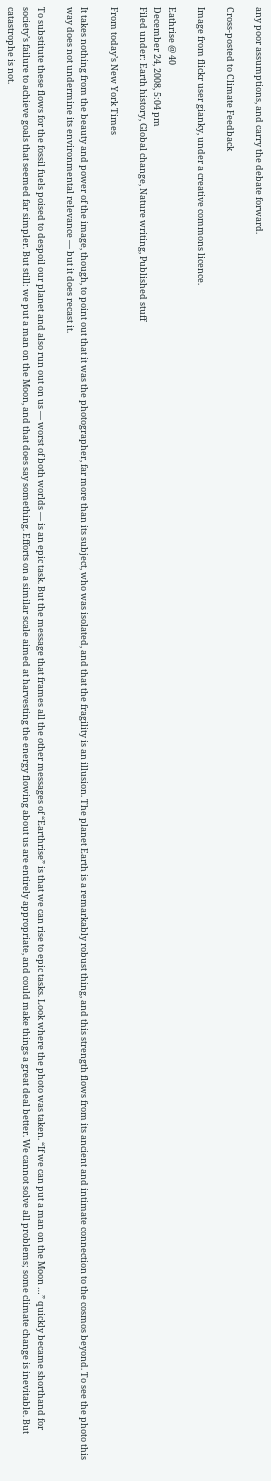any poor assumptions, and carry the debate forward.

Cross-posted to Climate Feedback

Image from flickr user gianky, under a creative commons licence.

Eathrise @ 40
December 24, 2008, 5:04 pm
Filed under: Earth history, Global change, Nature writing, Published stuff

From today’s New York Times

It takes nothing from the beauty and power of the image, though, to point out that it was the photographer, far more than its subject, who was isolated, and that the fragility is an illusion. The planet Earth is a remarkably robust thing, and this strength flows from its ancient and intimate connection to the cosmos beyond. To see the photo this way does not undermine its environmental relevance — but it does recast it.

To substitute these flows for the fossil fuels poised to despoil our planet and also run out on us — worst of both worlds — is an epic task. But the message that frames all the other messages of “Earthrise” is that we can rise to epic tasks. Look where the photo was taken. “If we can put a man on the Moon …” quickly became shorthand for society’s failure to achieve goals that seemed far simpler. But still: we put a man on the Moon, and that does say something. Efforts on a similar scale aimed at harvesting the energy flowing about us are entirely appropriate, and could make things a great deal better. We cannot solve all problems; some climate change is inevitable. But catastrophe is not.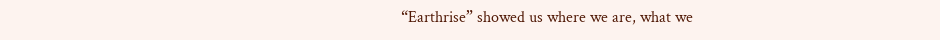“Earthrise” showed us where we are, what we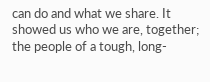can do and what we share. It showed us who we are, together; the people of a tough, long-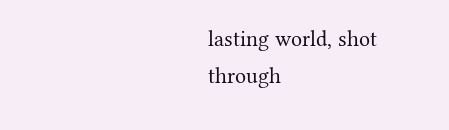lasting world, shot through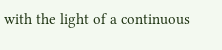with the light of a continuous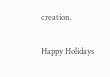creation.

Happy Holidays